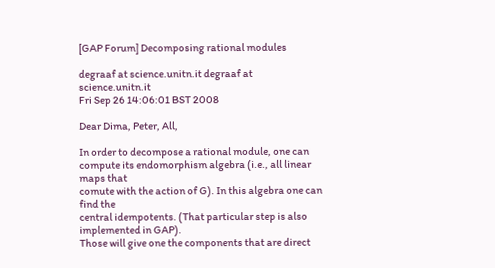[GAP Forum] Decomposing rational modules

degraaf at science.unitn.it degraaf at science.unitn.it
Fri Sep 26 14:06:01 BST 2008

Dear Dima, Peter, All,

In order to decompose a rational module, one can
compute its endomorphism algebra (i.e., all linear maps that
comute with the action of G). In this algebra one can find the
central idempotents. (That particular step is also implemented in GAP).
Those will give one the components that are direct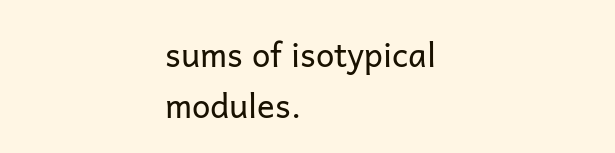sums of isotypical
modules.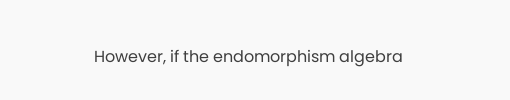However, if the endomorphism algebra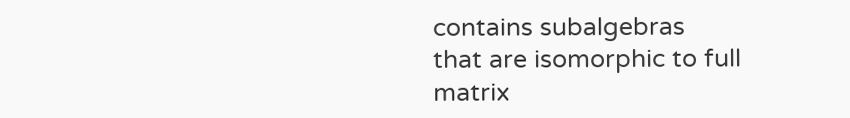contains subalgebras
that are isomorphic to full matrix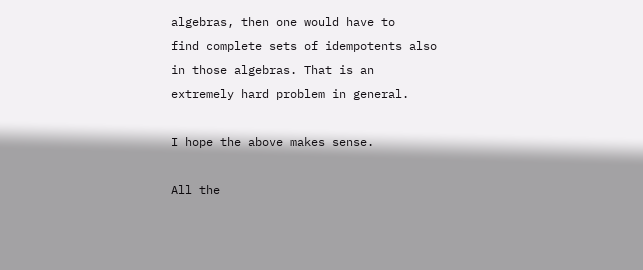algebras, then one would have to
find complete sets of idempotents also in those algebras. That is an
extremely hard problem in general.

I hope the above makes sense.

All the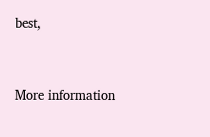best,


More information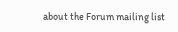about the Forum mailing list